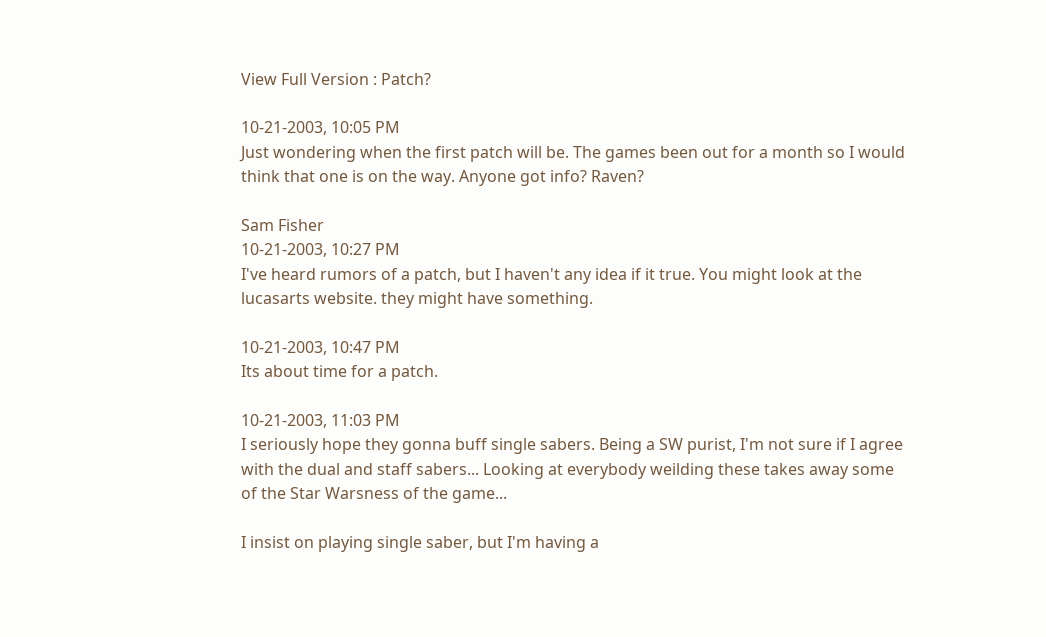View Full Version : Patch?

10-21-2003, 10:05 PM
Just wondering when the first patch will be. The games been out for a month so I would think that one is on the way. Anyone got info? Raven?

Sam Fisher
10-21-2003, 10:27 PM
I've heard rumors of a patch, but I haven't any idea if it true. You might look at the lucasarts website. they might have something.

10-21-2003, 10:47 PM
Its about time for a patch.

10-21-2003, 11:03 PM
I seriously hope they gonna buff single sabers. Being a SW purist, I'm not sure if I agree with the dual and staff sabers... Looking at everybody weilding these takes away some of the Star Warsness of the game...

I insist on playing single saber, but I'm having a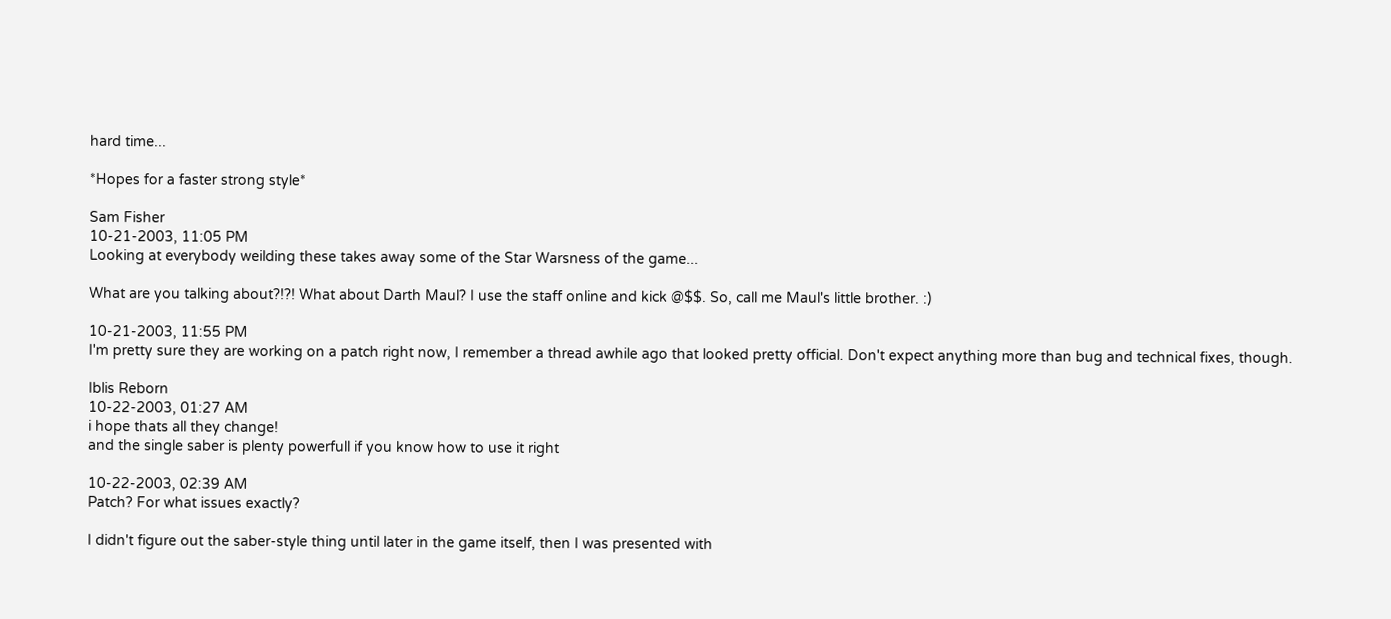hard time...

*Hopes for a faster strong style*

Sam Fisher
10-21-2003, 11:05 PM
Looking at everybody weilding these takes away some of the Star Warsness of the game...

What are you talking about?!?! What about Darth Maul? I use the staff online and kick @$$. So, call me Maul's little brother. :)

10-21-2003, 11:55 PM
I'm pretty sure they are working on a patch right now, I remember a thread awhile ago that looked pretty official. Don't expect anything more than bug and technical fixes, though.

Iblis Reborn
10-22-2003, 01:27 AM
i hope thats all they change!
and the single saber is plenty powerfull if you know how to use it right

10-22-2003, 02:39 AM
Patch? For what issues exactly?

I didn't figure out the saber-style thing until later in the game itself, then I was presented with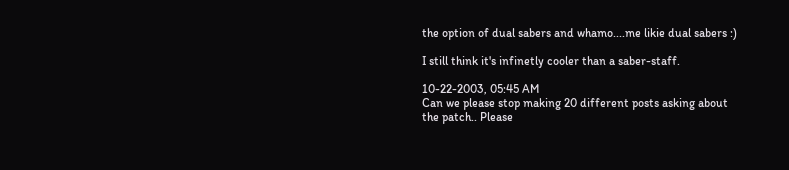the option of dual sabers and whamo....me likie dual sabers :)

I still think it's infinetly cooler than a saber-staff.

10-22-2003, 05:45 AM
Can we please stop making 20 different posts asking about the patch.. Please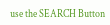use the SEARCH Button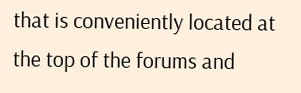that is conveniently located at the top of the forums and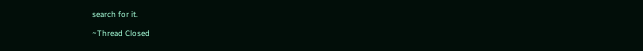search for it.

~Thread Closed